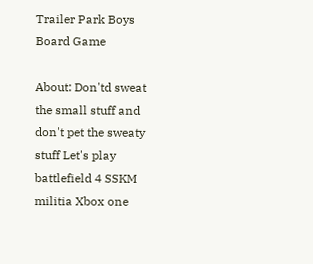Trailer Park Boys Board Game

About: Don'td sweat the small stuff and don't pet the sweaty stuff Let's play battlefield 4 SSKM militia Xbox one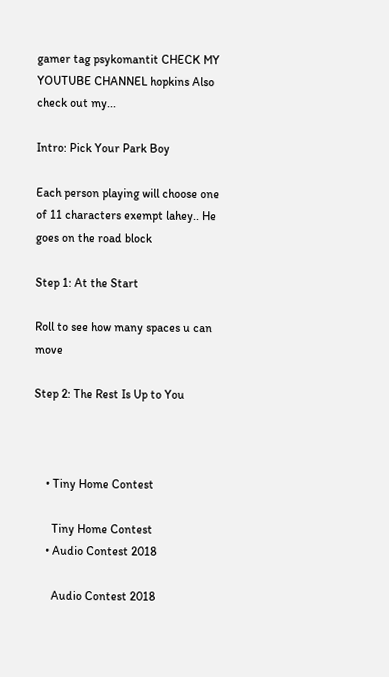gamer tag psykomantit CHECK MY YOUTUBE CHANNEL hopkins Also check out my...

Intro: Pick Your Park Boy

Each person playing will choose one of 11 characters exempt lahey.. He goes on the road block

Step 1: At the Start

Roll to see how many spaces u can move

Step 2: The Rest Is Up to You



    • Tiny Home Contest

      Tiny Home Contest
    • Audio Contest 2018

      Audio Contest 2018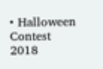• Halloween Contest 2018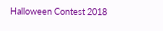Halloween Contest 2018